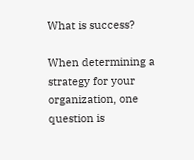What is success?

When determining a strategy for your organization, one question is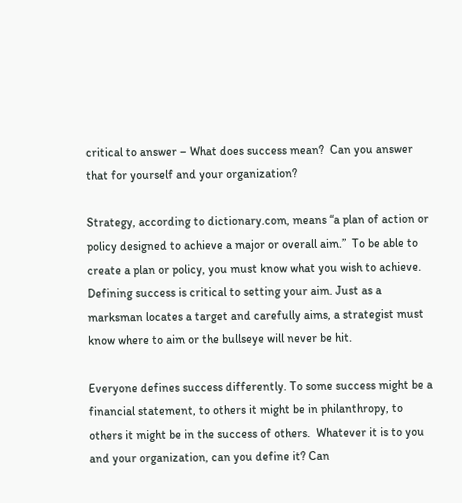critical to answer – What does success mean?  Can you answer that for yourself and your organization?

Strategy, according to dictionary.com, means “a plan of action or policy designed to achieve a major or overall aim.”  To be able to create a plan or policy, you must know what you wish to achieve.  Defining success is critical to setting your aim. Just as a marksman locates a target and carefully aims, a strategist must know where to aim or the bullseye will never be hit.

Everyone defines success differently. To some success might be a financial statement, to others it might be in philanthropy, to others it might be in the success of others.  Whatever it is to you and your organization, can you define it? Can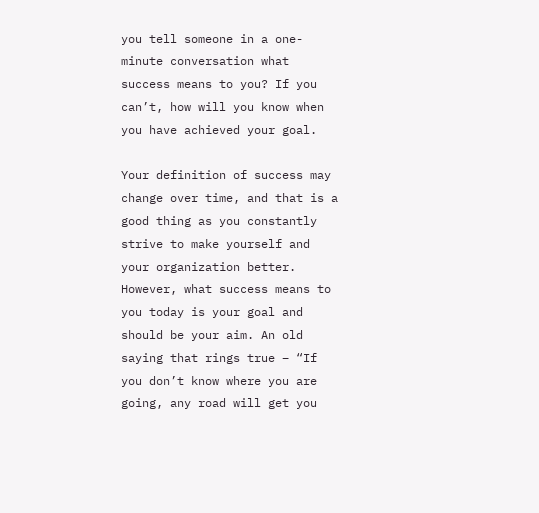you tell someone in a one-minute conversation what success means to you? If you can’t, how will you know when you have achieved your goal.

Your definition of success may change over time, and that is a good thing as you constantly strive to make yourself and your organization better.  However, what success means to you today is your goal and should be your aim. An old saying that rings true – “If you don’t know where you are going, any road will get you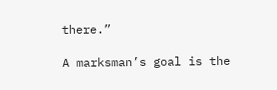there.”

A marksman’s goal is the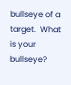bullseye of a target.  What is your bullseye?